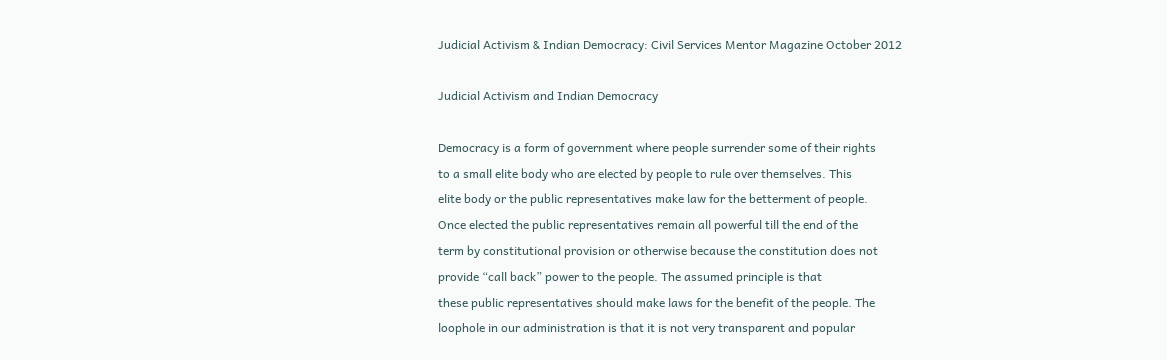Judicial Activism & Indian Democracy: Civil Services Mentor Magazine October 2012

Judicial Activism and Indian Democracy

Democracy is a form of government where people surrender some of their rights
to a small elite body who are elected by people to rule over themselves. This
elite body or the public representatives make law for the betterment of people.
Once elected the public representatives remain all powerful till the end of the
term by constitutional provision or otherwise because the constitution does not
provide “call back” power to the people. The assumed principle is that
these public representatives should make laws for the benefit of the people. The
loophole in our administration is that it is not very transparent and popular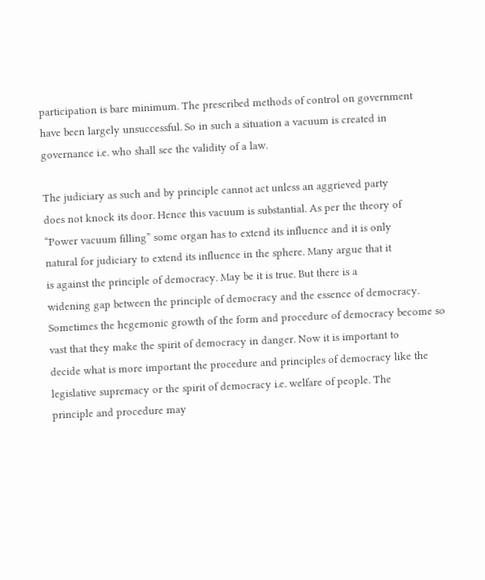participation is bare minimum. The prescribed methods of control on government
have been largely unsuccessful. So in such a situation a vacuum is created in
governance i.e. who shall see the validity of a law.

The judiciary as such and by principle cannot act unless an aggrieved party
does not knock its door. Hence this vacuum is substantial. As per the theory of
“Power vacuum filling” some organ has to extend its influence and it is only
natural for judiciary to extend its influence in the sphere. Many argue that it
is against the principle of democracy. May be it is true. But there is a
widening gap between the principle of democracy and the essence of democracy.
Sometimes the hegemonic growth of the form and procedure of democracy become so
vast that they make the spirit of democracy in danger. Now it is important to
decide what is more important the procedure and principles of democracy like the
legislative supremacy or the spirit of democracy i.e. welfare of people. The
principle and procedure may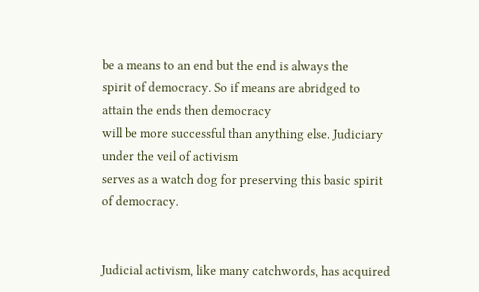be a means to an end but the end is always the
spirit of democracy. So if means are abridged to attain the ends then democracy
will be more successful than anything else. Judiciary under the veil of activism
serves as a watch dog for preserving this basic spirit of democracy.


Judicial activism, like many catchwords, has acquired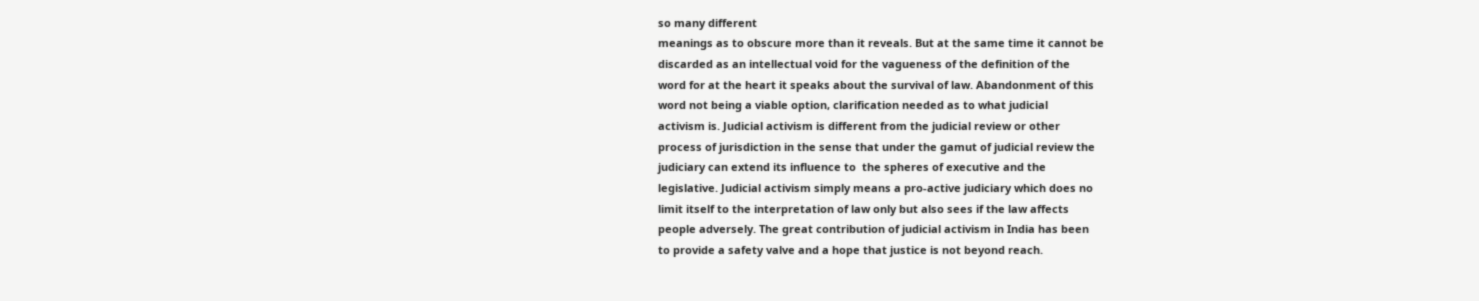so many different
meanings as to obscure more than it reveals. But at the same time it cannot be
discarded as an intellectual void for the vagueness of the definition of the
word for at the heart it speaks about the survival of law. Abandonment of this
word not being a viable option, clarification needed as to what judicial
activism is. Judicial activism is different from the judicial review or other
process of jurisdiction in the sense that under the gamut of judicial review the
judiciary can extend its influence to  the spheres of executive and the
legislative. Judicial activism simply means a pro-active judiciary which does no
limit itself to the interpretation of law only but also sees if the law affects
people adversely. The great contribution of judicial activism in India has been
to provide a safety valve and a hope that justice is not beyond reach.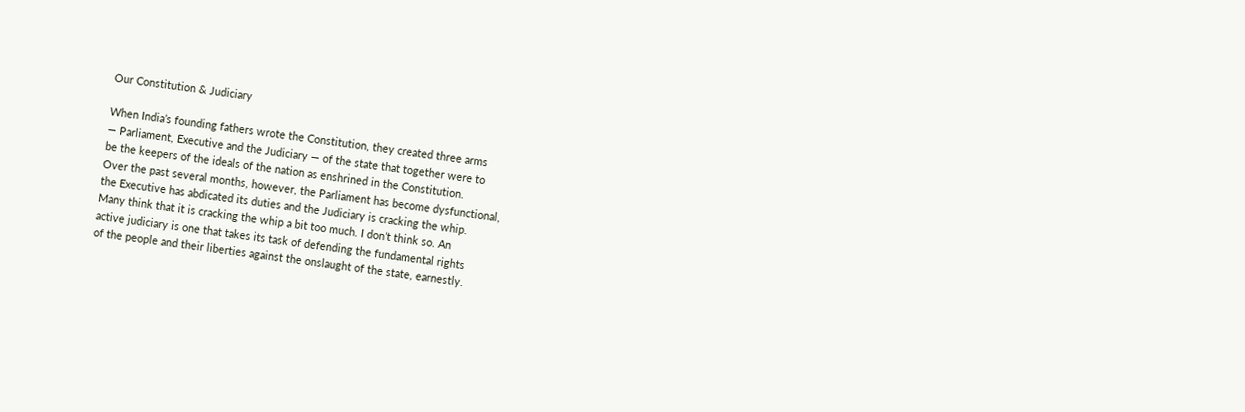Our Constitution & Judiciary

When India’s founding fathers wrote the Constitution, they created three arms
— Parliament, Executive and the Judiciary — of the state that together were to
be the keepers of the ideals of the nation as enshrined in the Constitution.
Over the past several months, however, the Parliament has become dysfunctional,
the Executive has abdicated its duties and the Judiciary is cracking the whip.
Many think that it is cracking the whip a bit too much. I don’t think so. An
active judiciary is one that takes its task of defending the fundamental rights
of the people and their liberties against the onslaught of the state, earnestly.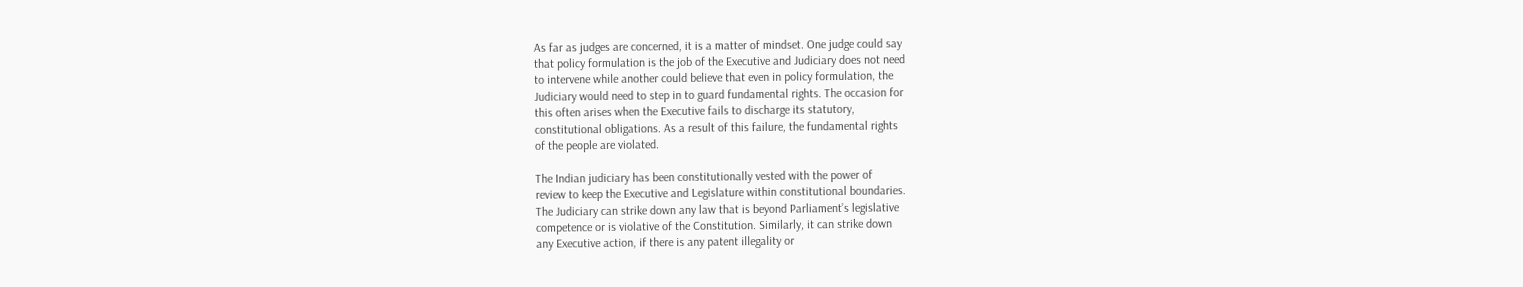As far as judges are concerned, it is a matter of mindset. One judge could say
that policy formulation is the job of the Executive and Judiciary does not need
to intervene while another could believe that even in policy formulation, the
Judiciary would need to step in to guard fundamental rights. The occasion for
this often arises when the Executive fails to discharge its statutory,
constitutional obligations. As a result of this failure, the fundamental rights
of the people are violated.

The Indian judiciary has been constitutionally vested with the power of
review to keep the Executive and Legislature within constitutional boundaries.
The Judiciary can strike down any law that is beyond Parliament’s legislative
competence or is violative of the Constitution. Similarly, it can strike down
any Executive action, if there is any patent illegality or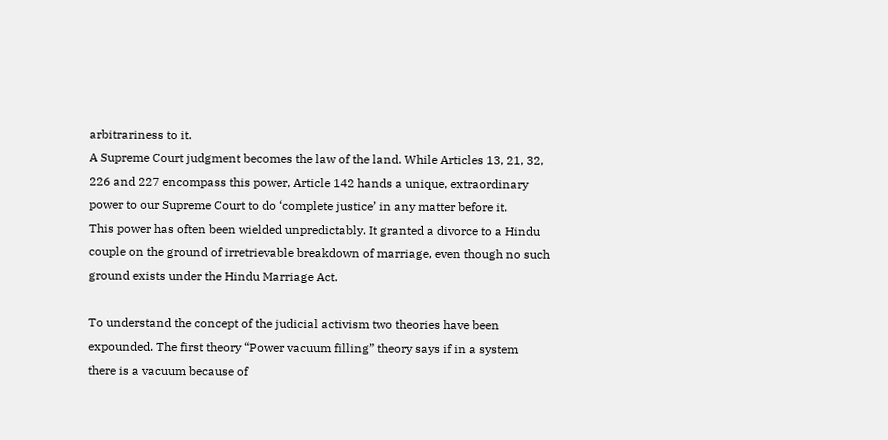arbitrariness to it.
A Supreme Court judgment becomes the law of the land. While Articles 13, 21, 32,
226 and 227 encompass this power, Article 142 hands a unique, extraordinary
power to our Supreme Court to do ‘complete justice’ in any matter before it.
This power has often been wielded unpredictably. It granted a divorce to a Hindu
couple on the ground of irretrievable breakdown of marriage, even though no such
ground exists under the Hindu Marriage Act.

To understand the concept of the judicial activism two theories have been
expounded. The first theory “Power vacuum filling” theory says if in a system
there is a vacuum because of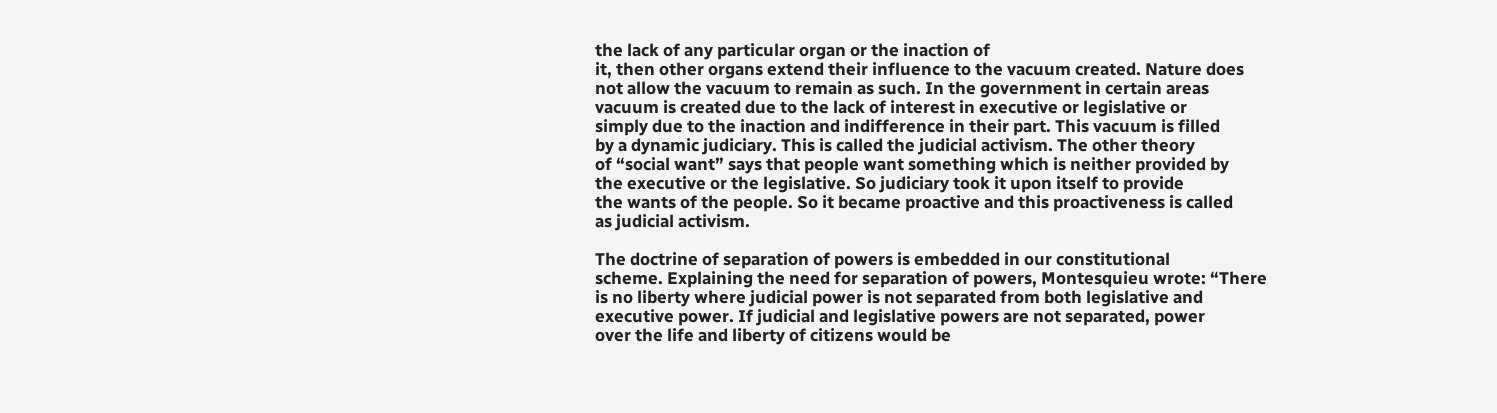the lack of any particular organ or the inaction of
it, then other organs extend their influence to the vacuum created. Nature does
not allow the vacuum to remain as such. In the government in certain areas
vacuum is created due to the lack of interest in executive or legislative or
simply due to the inaction and indifference in their part. This vacuum is filled
by a dynamic judiciary. This is called the judicial activism. The other theory
of “social want” says that people want something which is neither provided by
the executive or the legislative. So judiciary took it upon itself to provide
the wants of the people. So it became proactive and this proactiveness is called
as judicial activism.

The doctrine of separation of powers is embedded in our constitutional
scheme. Explaining the need for separation of powers, Montesquieu wrote: “There
is no liberty where judicial power is not separated from both legislative and
executive power. If judicial and legislative powers are not separated, power
over the life and liberty of citizens would be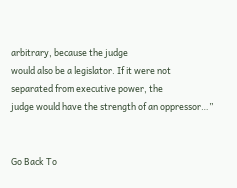arbitrary, because the judge
would also be a legislator. If it were not separated from executive power, the
judge would have the strength of an oppressor…”


Go Back To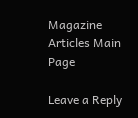Magazine Articles Main Page

Leave a Reply